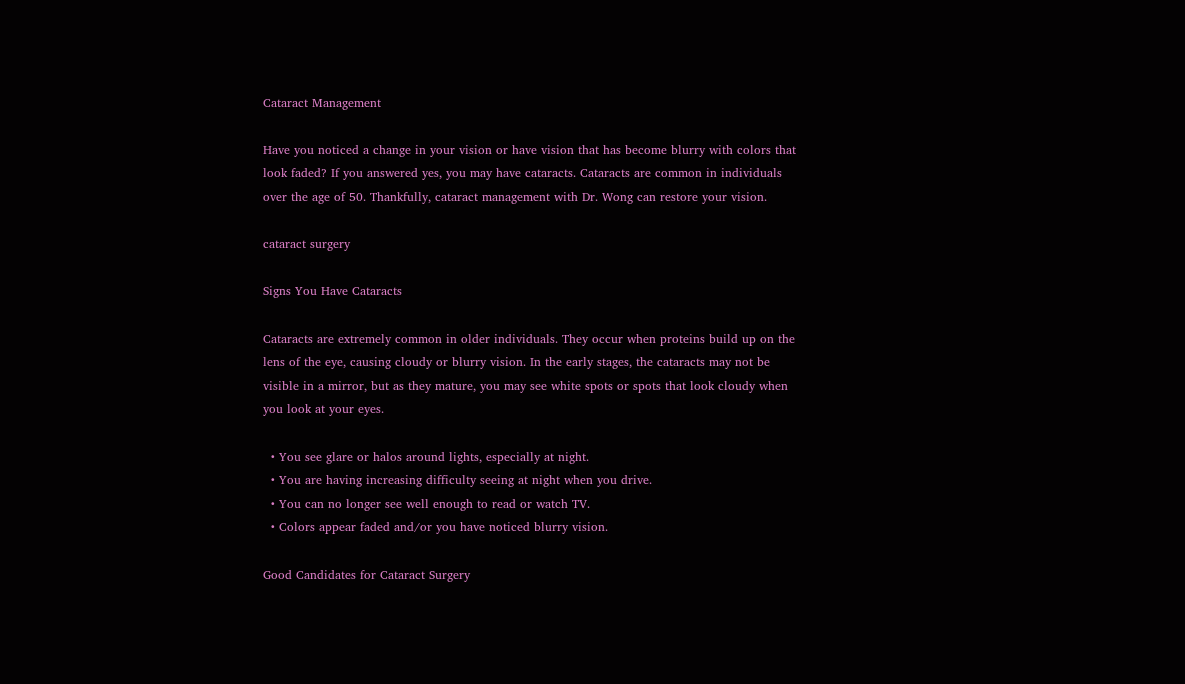Cataract Management

Have you noticed a change in your vision or have vision that has become blurry with colors that look faded? If you answered yes, you may have cataracts. Cataracts are common in individuals over the age of 50. Thankfully, cataract management with Dr. Wong can restore your vision.

cataract surgery

Signs You Have Cataracts

Cataracts are extremely common in older individuals. They occur when proteins build up on the lens of the eye, causing cloudy or blurry vision. In the early stages, the cataracts may not be visible in a mirror, but as they mature, you may see white spots or spots that look cloudy when you look at your eyes.

  • You see glare or halos around lights, especially at night.
  • You are having increasing difficulty seeing at night when you drive.
  • You can no longer see well enough to read or watch TV.
  • Colors appear faded and/or you have noticed blurry vision.

Good Candidates for Cataract Surgery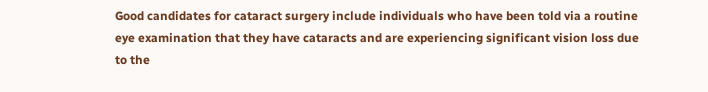Good candidates for cataract surgery include individuals who have been told via a routine eye examination that they have cataracts and are experiencing significant vision loss due to the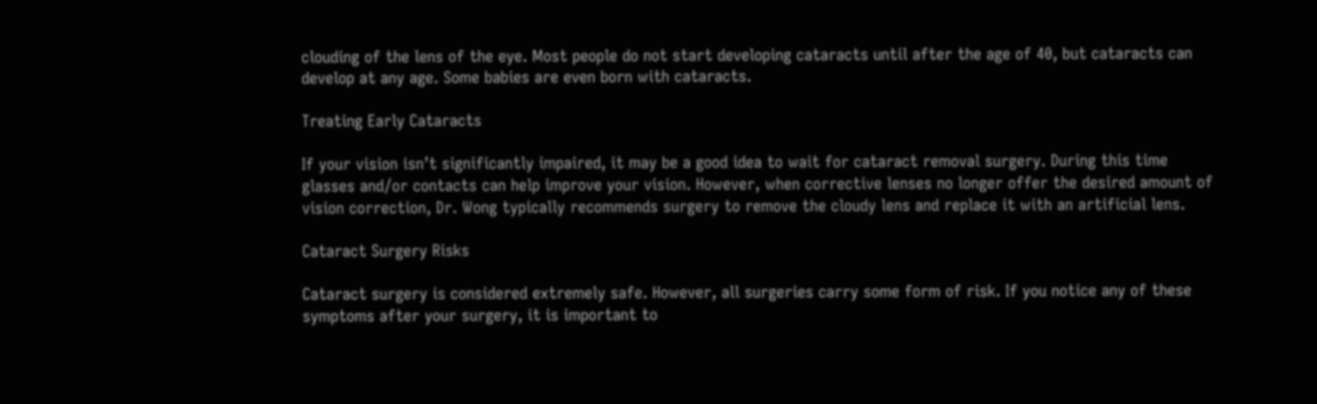clouding of the lens of the eye. Most people do not start developing cataracts until after the age of 40, but cataracts can develop at any age. Some babies are even born with cataracts.

Treating Early Cataracts

If your vision isn’t significantly impaired, it may be a good idea to wait for cataract removal surgery. During this time glasses and/or contacts can help improve your vision. However, when corrective lenses no longer offer the desired amount of vision correction, Dr. Wong typically recommends surgery to remove the cloudy lens and replace it with an artificial lens.

Cataract Surgery Risks

Cataract surgery is considered extremely safe. However, all surgeries carry some form of risk. If you notice any of these symptoms after your surgery, it is important to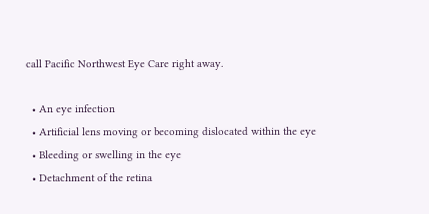call Pacific Northwest Eye Care right away.

  • An eye infection
  • Artificial lens moving or becoming dislocated within the eye
  • Bleeding or swelling in the eye
  • Detachment of the retina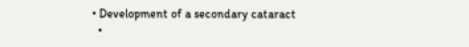• Development of a secondary cataract
  •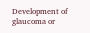Development of glaucoma or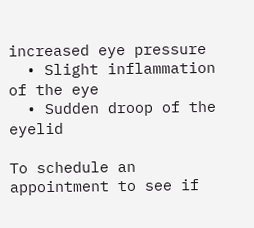increased eye pressure
  • Slight inflammation of the eye
  • Sudden droop of the eyelid

To schedule an appointment to see if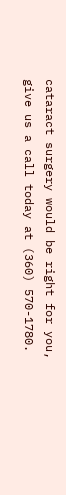cataract surgery would be right for you, give us a call today at (360) 570-1780.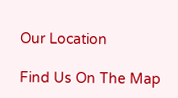Our Location

Find Us On The Map